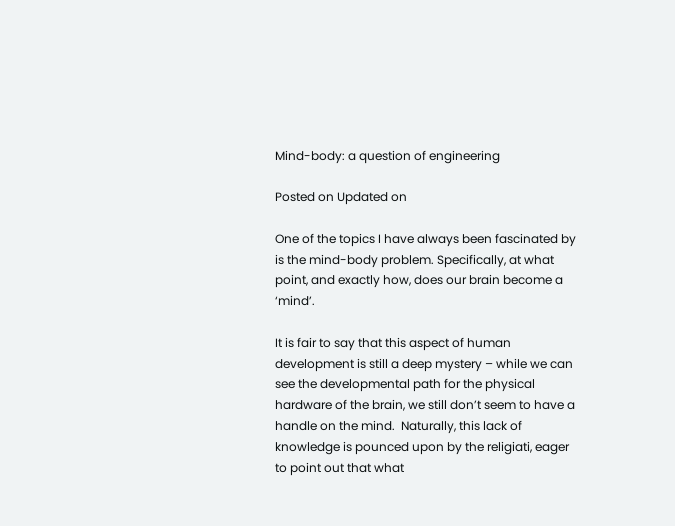Mind-body: a question of engineering

Posted on Updated on

One of the topics I have always been fascinated by is the mind-body problem. Specifically, at what point, and exactly how, does our brain become a ‘mind’.

It is fair to say that this aspect of human development is still a deep mystery – while we can see the developmental path for the physical hardware of the brain, we still don’t seem to have a handle on the mind.  Naturally, this lack of knowledge is pounced upon by the religiati, eager to point out that what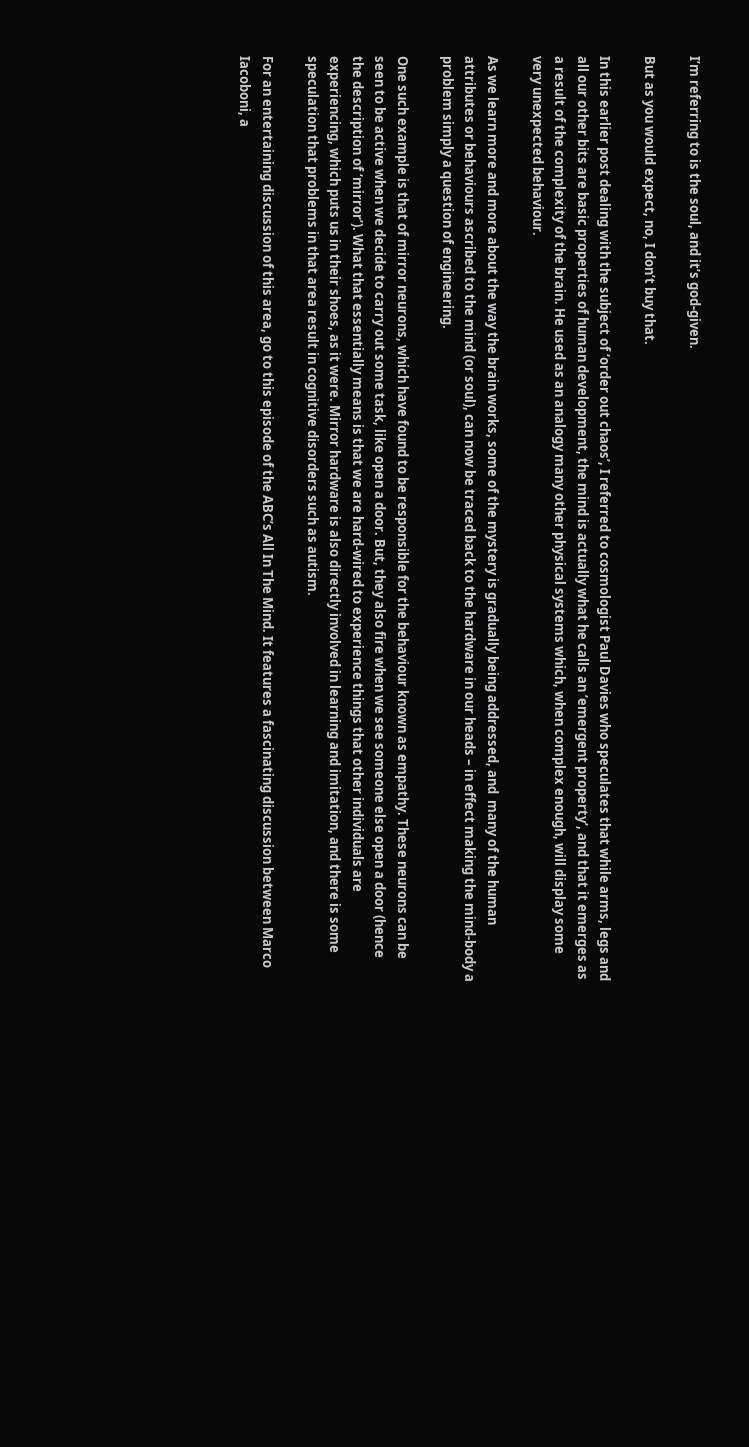I’m referring to is the soul, and it’s god-given.

But as you would expect, no, I don’t buy that.

In this earlier post dealing with the subject of ‘order out chaos’, I referred to cosmologist Paul Davies who speculates that while arms, legs and all our other bits are basic properties of human development, the mind is actually what he calls an ’emergent property’, and that it emerges as a result of the complexity of the brain. He used as an analogy many other physical systems which, when complex enough, will display some very unexpected behaviour.

As we learn more and more about the way the brain works, some of the mystery is gradually being addressed, and  many of the human attributes or behaviours ascribed to the mind (or soul), can now be traced back to the hardware in our heads – in effect making the mind-body a problem simply a question of engineering.

One such example is that of mirror neurons, which have found to be responsible for the behaviour known as empathy. These neurons can be seen to be active when we decide to carry out some task, like open a door. But, they also fire when we see someone else open a door (hence the description of ‘mirror’). What that essentially means is that we are hard-wired to experience things that other individuals are experiencing, which puts us in their shoes, as it were. Mirror hardware is also directly involved in learning and imitation, and there is some speculation that problems in that area result in cognitive disorders such as autism.

For an entertaining discussion of this area, go to this episode of the ABC’s All In The Mind. It features a fascinating discussion between Marco Iacoboni, a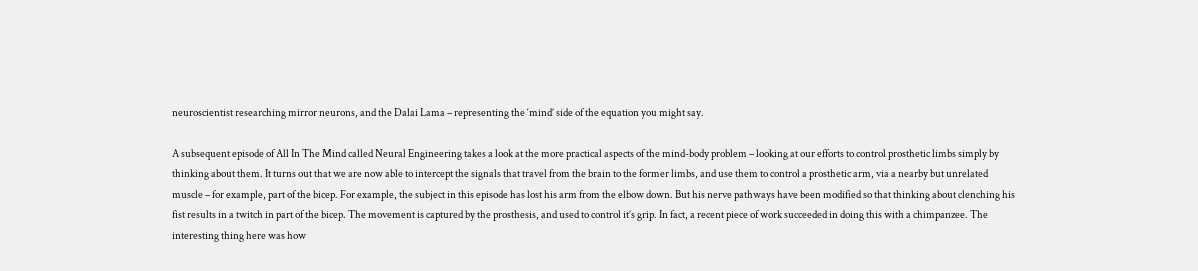neuroscientist researching mirror neurons, and the Dalai Lama – representing the ‘mind’ side of the equation you might say.

A subsequent episode of All In The Mind called Neural Engineering takes a look at the more practical aspects of the mind-body problem – looking at our efforts to control prosthetic limbs simply by thinking about them. It turns out that we are now able to intercept the signals that travel from the brain to the former limbs, and use them to control a prosthetic arm, via a nearby but unrelated muscle – for example, part of the bicep. For example, the subject in this episode has lost his arm from the elbow down. But his nerve pathways have been modified so that thinking about clenching his fist results in a twitch in part of the bicep. The movement is captured by the prosthesis, and used to control it’s grip. In fact, a recent piece of work succeeded in doing this with a chimpanzee. The interesting thing here was how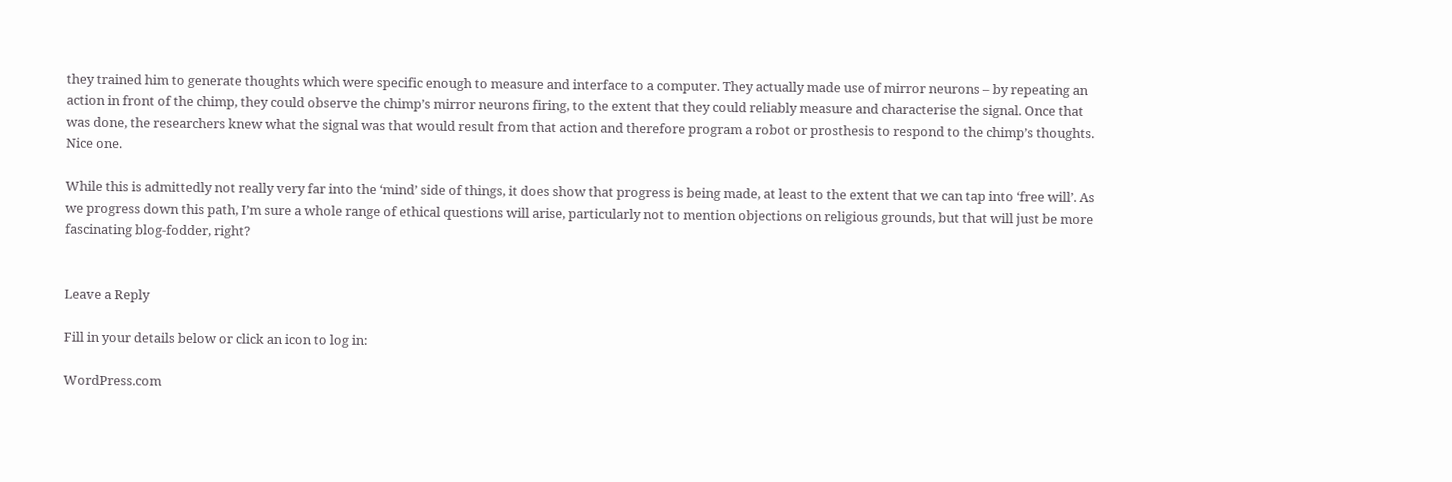they trained him to generate thoughts which were specific enough to measure and interface to a computer. They actually made use of mirror neurons – by repeating an action in front of the chimp, they could observe the chimp’s mirror neurons firing, to the extent that they could reliably measure and characterise the signal. Once that was done, the researchers knew what the signal was that would result from that action and therefore program a robot or prosthesis to respond to the chimp’s thoughts. Nice one.

While this is admittedly not really very far into the ‘mind’ side of things, it does show that progress is being made, at least to the extent that we can tap into ‘free will’. As we progress down this path, I’m sure a whole range of ethical questions will arise, particularly not to mention objections on religious grounds, but that will just be more fascinating blog-fodder, right?


Leave a Reply

Fill in your details below or click an icon to log in:

WordPress.com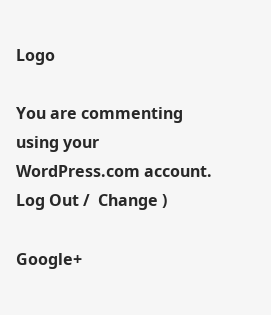Logo

You are commenting using your WordPress.com account. Log Out /  Change )

Google+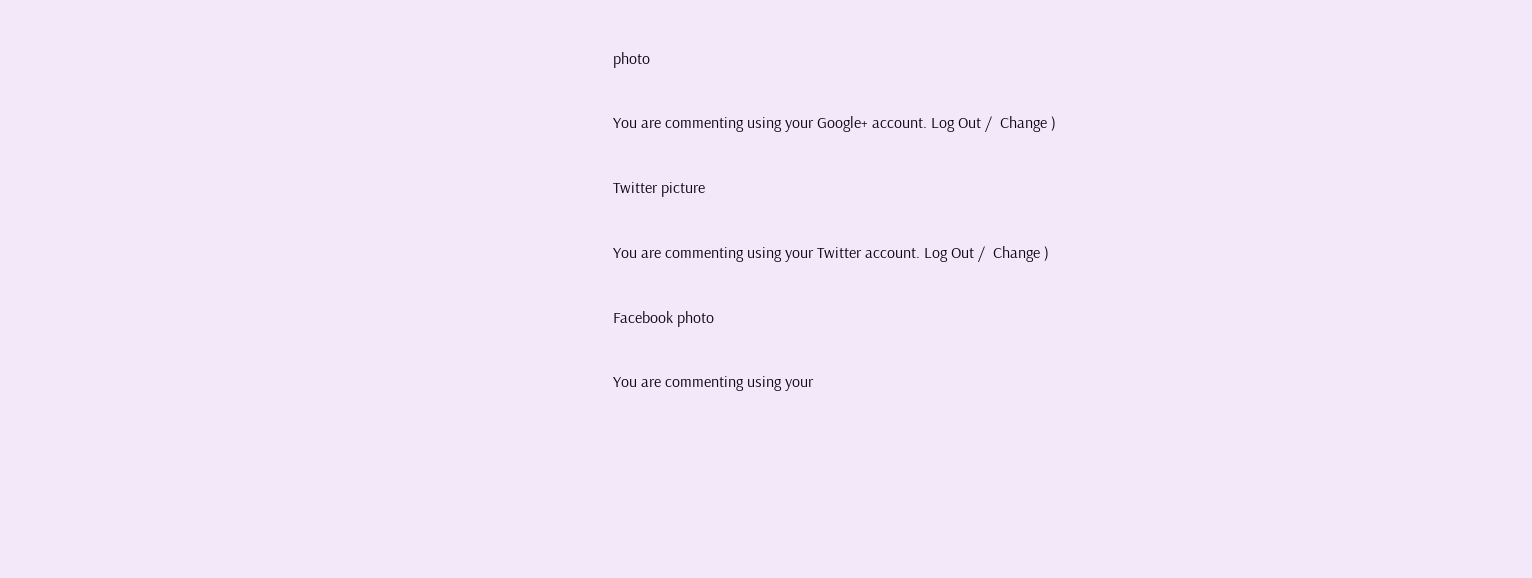photo

You are commenting using your Google+ account. Log Out /  Change )

Twitter picture

You are commenting using your Twitter account. Log Out /  Change )

Facebook photo

You are commenting using your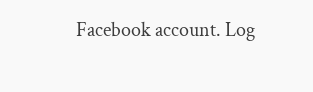Facebook account. Log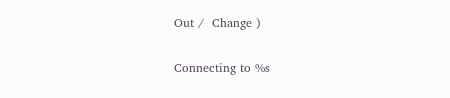Out /  Change )


Connecting to %s